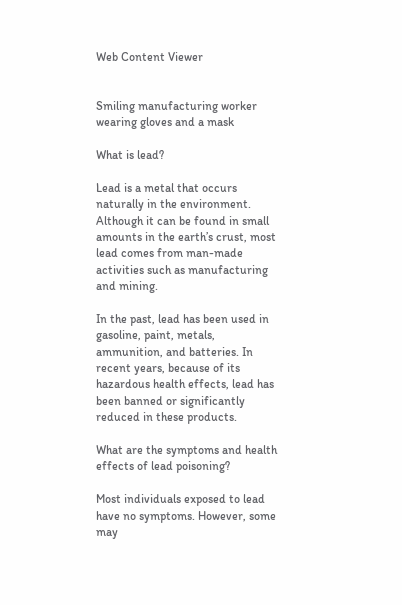Web Content Viewer


Smiling manufacturing worker wearing gloves and a mask

What is lead?

Lead is a metal that occurs naturally in the environment.  Although it can be found in small amounts in the earth’s crust, most lead comes from man-made activities such as manufacturing and mining.

In the past, lead has been used in gasoline, paint, metals, ammunition, and batteries. In recent years, because of its hazardous health effects, lead has been banned or significantly reduced in these products.

What are the symptoms and health effects of lead poisoning?

Most individuals exposed to lead have no symptoms. However, some  may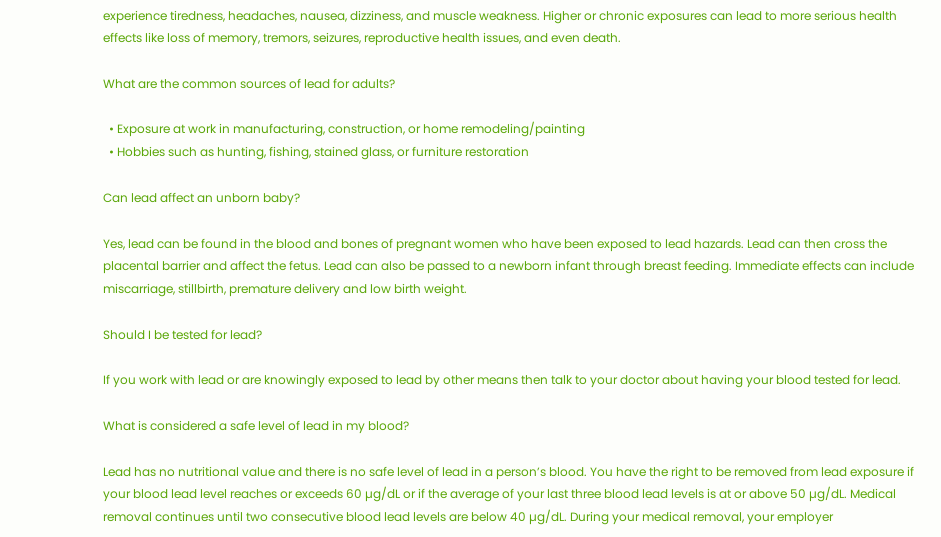experience tiredness, headaches, nausea, dizziness, and muscle weakness. Higher or chronic exposures can lead to more serious health effects like loss of memory, tremors, seizures, reproductive health issues, and even death.

What are the common sources of lead for adults?

  • Exposure at work in manufacturing, construction, or home remodeling/painting
  • Hobbies such as hunting, fishing, stained glass, or furniture restoration

Can lead affect an unborn baby?

Yes, lead can be found in the blood and bones of pregnant women who have been exposed to lead hazards. Lead can then cross the placental barrier and affect the fetus. Lead can also be passed to a newborn infant through breast feeding. Immediate effects can include miscarriage, stillbirth, premature delivery and low birth weight.

Should I be tested for lead?

If you work with lead or are knowingly exposed to lead by other means then talk to your doctor about having your blood tested for lead.

What is considered a safe level of lead in my blood?

Lead has no nutritional value and there is no safe level of lead in a person’s blood. You have the right to be removed from lead exposure if your blood lead level reaches or exceeds 60 µg/dL or if the average of your last three blood lead levels is at or above 50 µg/dL. Medical removal continues until two consecutive blood lead levels are below 40 µg/dL. During your medical removal, your employer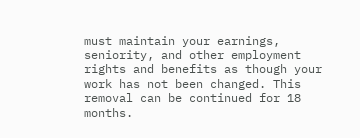must maintain your earnings, seniority, and other employment rights and benefits as though your work has not been changed. This removal can be continued for 18 months.